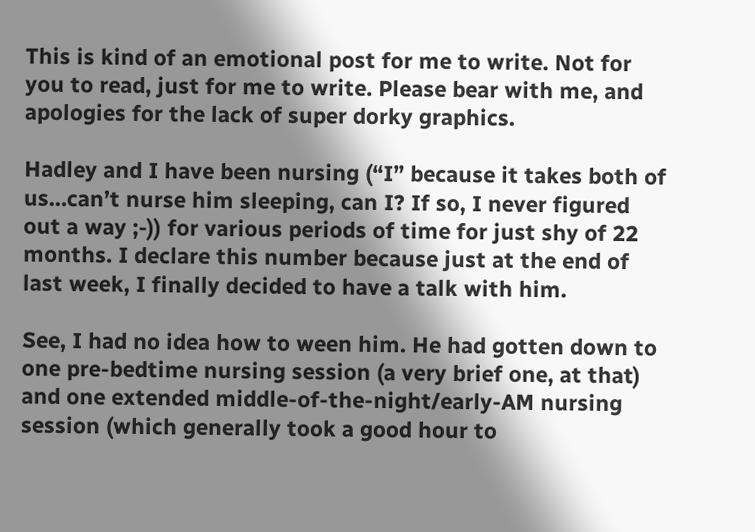This is kind of an emotional post for me to write. Not for you to read, just for me to write. Please bear with me, and apologies for the lack of super dorky graphics.

Hadley and I have been nursing (“I” because it takes both of us…can’t nurse him sleeping, can I? If so, I never figured out a way ;-)) for various periods of time for just shy of 22 months. I declare this number because just at the end of last week, I finally decided to have a talk with him.

See, I had no idea how to ween him. He had gotten down to one pre-bedtime nursing session (a very brief one, at that) and one extended middle-of-the-night/early-AM nursing session (which generally took a good hour to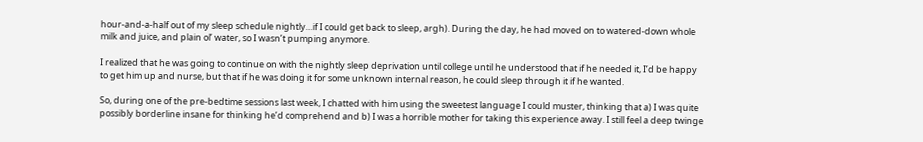hour-and-a-half out of my sleep schedule nightly…if I could get back to sleep, argh). During the day, he had moved on to watered-down whole milk and juice, and plain ol’ water, so I wasn’t pumping anymore.

I realized that he was going to continue on with the nightly sleep deprivation until college until he understood that if he needed it, I’d be happy to get him up and nurse, but that if he was doing it for some unknown internal reason, he could sleep through it if he wanted.

So, during one of the pre-bedtime sessions last week, I chatted with him using the sweetest language I could muster, thinking that a) I was quite possibly borderline insane for thinking he’d comprehend and b) I was a horrible mother for taking this experience away. I still feel a deep twinge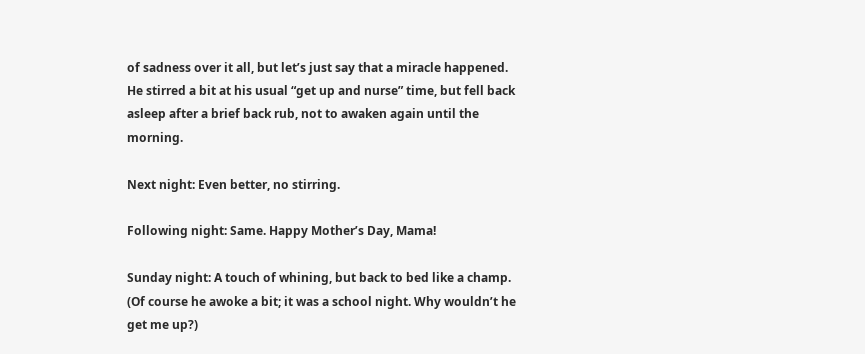of sadness over it all, but let’s just say that a miracle happened. He stirred a bit at his usual “get up and nurse” time, but fell back asleep after a brief back rub, not to awaken again until the morning.

Next night: Even better, no stirring.

Following night: Same. Happy Mother’s Day, Mama!

Sunday night: A touch of whining, but back to bed like a champ. (Of course he awoke a bit; it was a school night. Why wouldn’t he get me up?)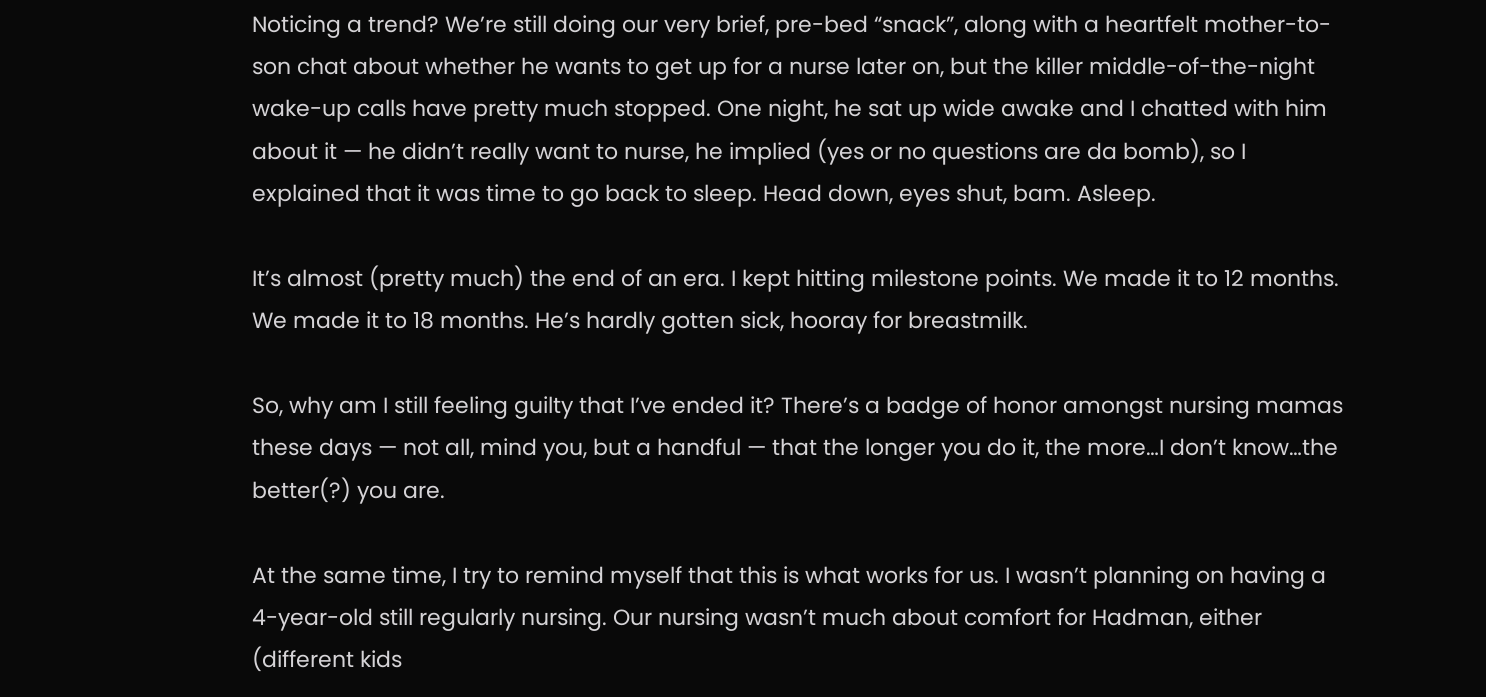Noticing a trend? We’re still doing our very brief, pre-bed “snack”, along with a heartfelt mother-to-son chat about whether he wants to get up for a nurse later on, but the killer middle-of-the-night wake-up calls have pretty much stopped. One night, he sat up wide awake and I chatted with him about it — he didn’t really want to nurse, he implied (yes or no questions are da bomb), so I explained that it was time to go back to sleep. Head down, eyes shut, bam. Asleep.

It’s almost (pretty much) the end of an era. I kept hitting milestone points. We made it to 12 months. We made it to 18 months. He’s hardly gotten sick, hooray for breastmilk.

So, why am I still feeling guilty that I’ve ended it? There’s a badge of honor amongst nursing mamas these days — not all, mind you, but a handful — that the longer you do it, the more…I don’t know…the better(?) you are.

At the same time, I try to remind myself that this is what works for us. I wasn’t planning on having a 4-year-old still regularly nursing. Our nursing wasn’t much about comfort for Hadman, either (different kids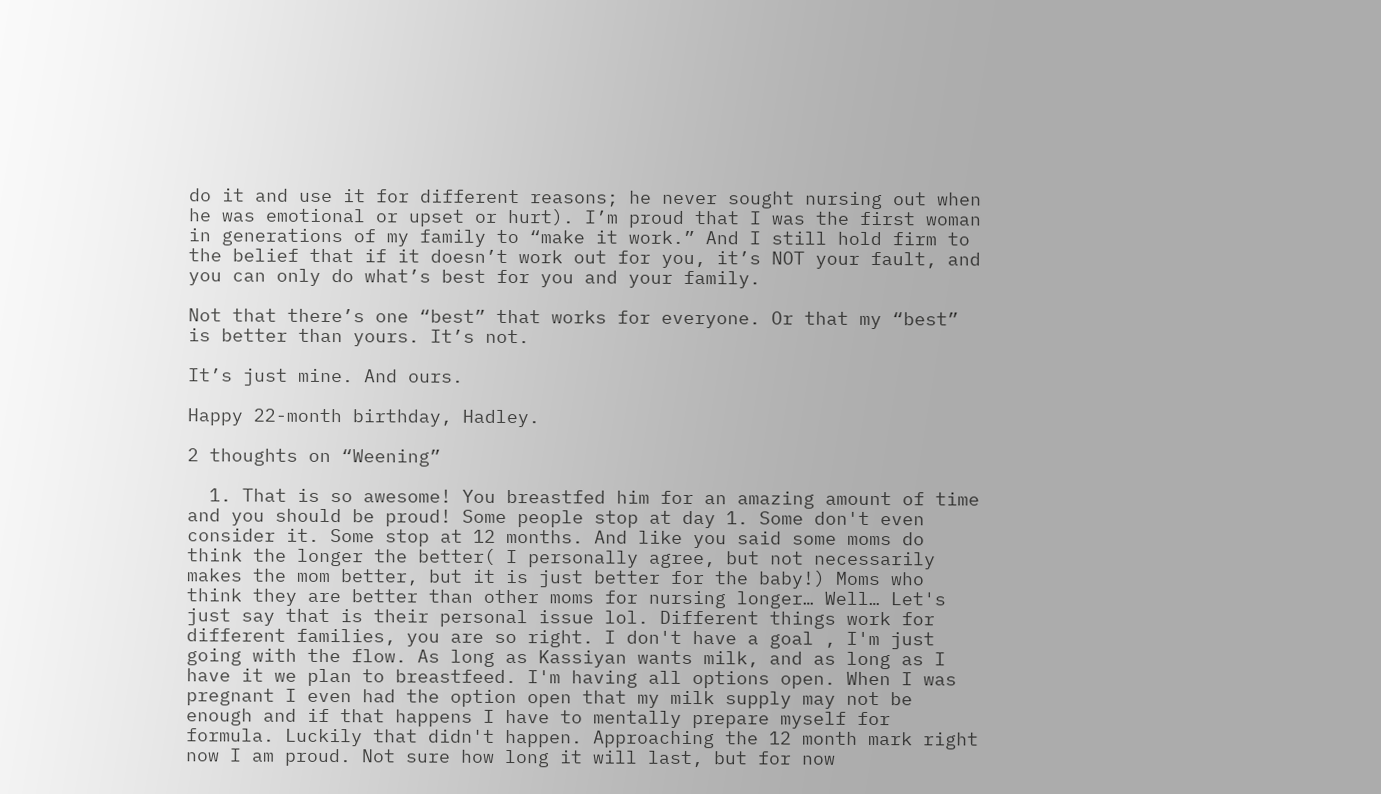do it and use it for different reasons; he never sought nursing out when he was emotional or upset or hurt). I’m proud that I was the first woman in generations of my family to “make it work.” And I still hold firm to the belief that if it doesn’t work out for you, it’s NOT your fault, and you can only do what’s best for you and your family.

Not that there’s one “best” that works for everyone. Or that my “best” is better than yours. It’s not.

It’s just mine. And ours.

Happy 22-month birthday, Hadley.

2 thoughts on “Weening”

  1. That is so awesome! You breastfed him for an amazing amount of time and you should be proud! Some people stop at day 1. Some don't even consider it. Some stop at 12 months. And like you said some moms do think the longer the better( I personally agree, but not necessarily makes the mom better, but it is just better for the baby!) Moms who think they are better than other moms for nursing longer… Well… Let's just say that is their personal issue lol. Different things work for different families, you are so right. I don't have a goal , I'm just going with the flow. As long as Kassiyan wants milk, and as long as I have it we plan to breastfeed. I'm having all options open. When I was pregnant I even had the option open that my milk supply may not be enough and if that happens I have to mentally prepare myself for formula. Luckily that didn't happen. Approaching the 12 month mark right now I am proud. Not sure how long it will last, but for now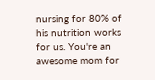nursing for 80% of his nutrition works for us. You're an awesome mom for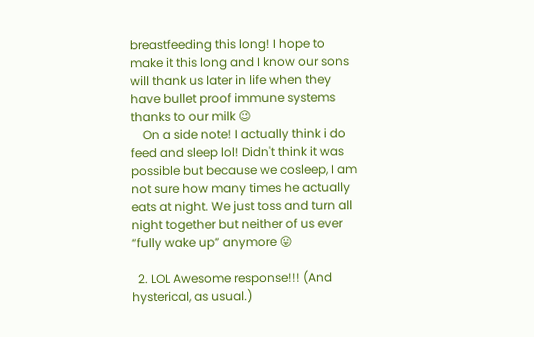breastfeeding this long! I hope to make it this long and I know our sons will thank us later in life when they have bullet proof immune systems thanks to our milk 😉
    On a side note! I actually think i do feed and sleep lol! Didn't think it was possible but because we cosleep, I am not sure how many times he actually eats at night. We just toss and turn all night together but neither of us ever “fully wake up” anymore 😛

  2. LOL Awesome response!!! (And hysterical, as usual.)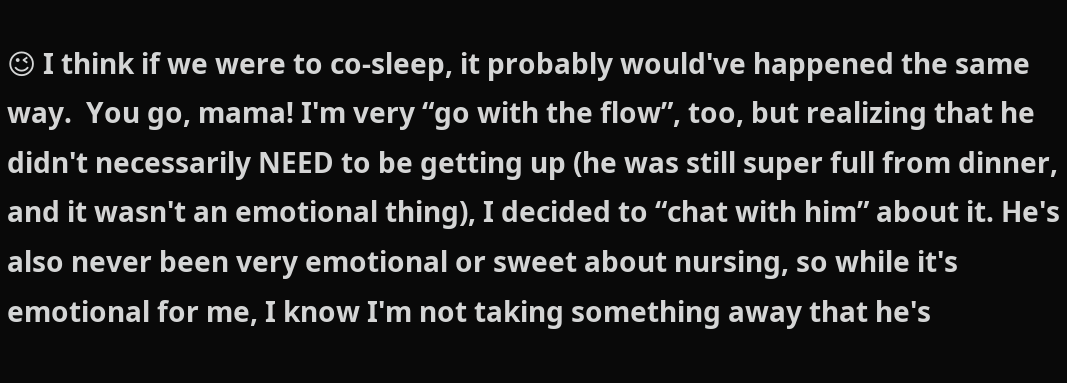😉 I think if we were to co-sleep, it probably would've happened the same way.  You go, mama! I'm very “go with the flow”, too, but realizing that he didn't necessarily NEED to be getting up (he was still super full from dinner, and it wasn't an emotional thing), I decided to “chat with him” about it. He's also never been very emotional or sweet about nursing, so while it's emotional for me, I know I'm not taking something away that he's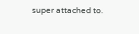super attached to.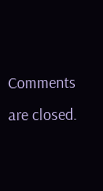Comments are closed.